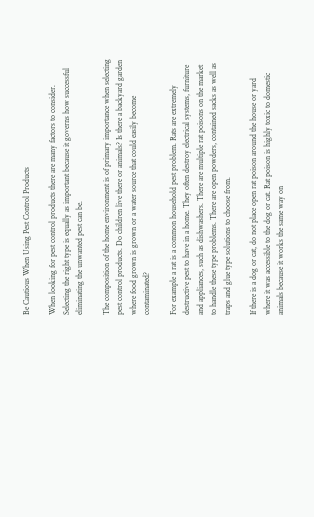Be Cautious When Using Pest Control Products

When looking for pest control products there are many factors to consider. Selecting the right type is equally as important because it governs how successful eliminating the unwanted pest can be.

The composition of the home environment is of primary importance when selecting pest control products. Do children live there or animals? Is there a backyard garden where food grown is grown or a water source that could easily become contaminated?

For example a rat is a common household pest problem. Rats are extremely destructive pest to have in a home. They often destroy electrical systems, furniture and appliances, such as dishwashers. There are multiple rat poisons on the market to handle these type problems. There are open powders, contained sacks as well as traps and glue type solutions to choose from.

If there is a dog or cat, do not place open rat poison around the house or yard where it was accessible to the dog or cat. Rat poison is highly toxic to domestic animals because it works the same way on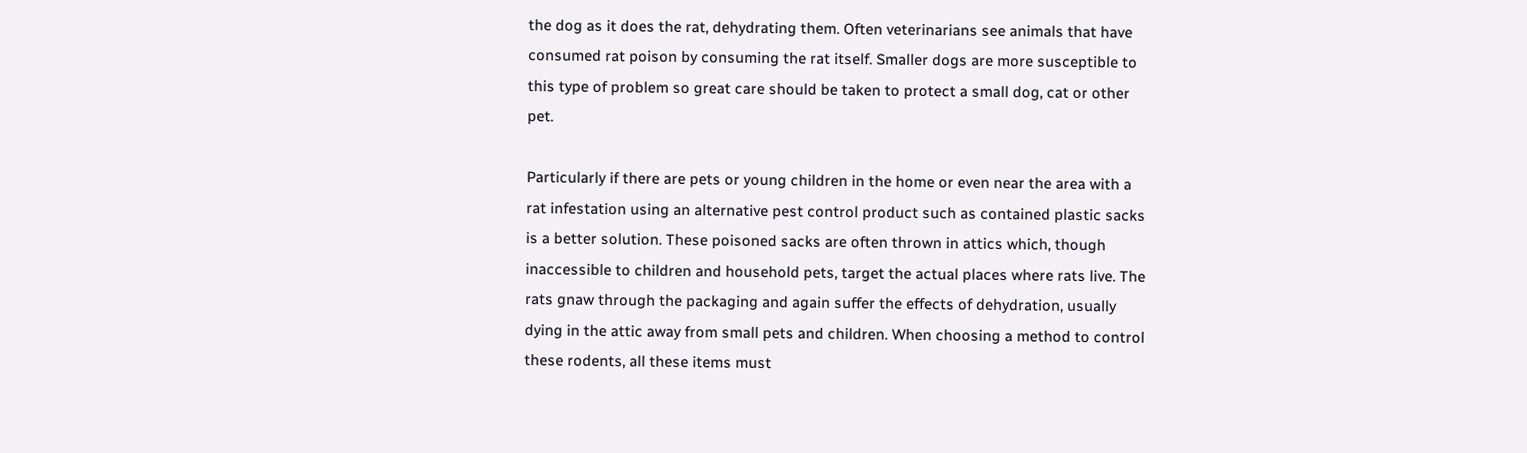the dog as it does the rat, dehydrating them. Often veterinarians see animals that have consumed rat poison by consuming the rat itself. Smaller dogs are more susceptible to this type of problem so great care should be taken to protect a small dog, cat or other pet.

Particularly if there are pets or young children in the home or even near the area with a rat infestation using an alternative pest control product such as contained plastic sacks is a better solution. These poisoned sacks are often thrown in attics which, though inaccessible to children and household pets, target the actual places where rats live. The rats gnaw through the packaging and again suffer the effects of dehydration, usually dying in the attic away from small pets and children. When choosing a method to control these rodents, all these items must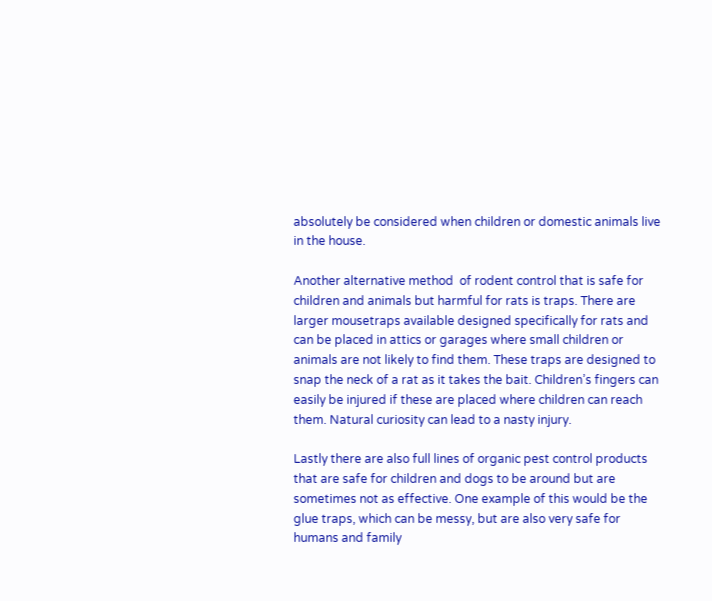absolutely be considered when children or domestic animals live in the house.

Another alternative method  of rodent control that is safe for children and animals but harmful for rats is traps. There are larger mousetraps available designed specifically for rats and can be placed in attics or garages where small children or animals are not likely to find them. These traps are designed to snap the neck of a rat as it takes the bait. Children’s fingers can easily be injured if these are placed where children can reach them. Natural curiosity can lead to a nasty injury.

Lastly there are also full lines of organic pest control products that are safe for children and dogs to be around but are sometimes not as effective. One example of this would be the glue traps, which can be messy, but are also very safe for humans and family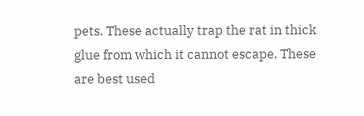pets. These actually trap the rat in thick glue from which it cannot escape. These are best used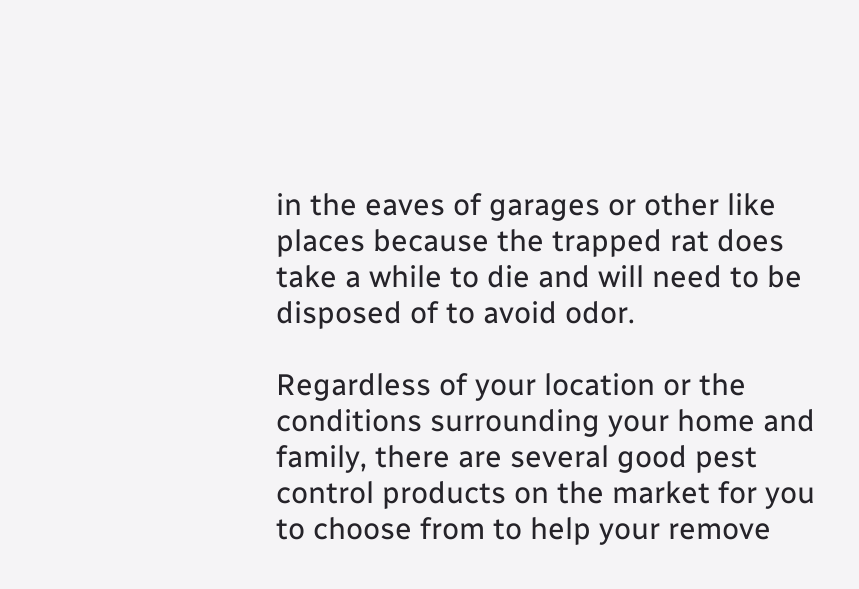in the eaves of garages or other like places because the trapped rat does take a while to die and will need to be disposed of to avoid odor.

Regardless of your location or the conditions surrounding your home and family, there are several good pest control products on the market for you to choose from to help your remove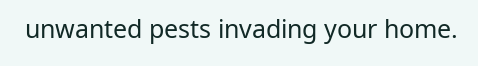unwanted pests invading your home.